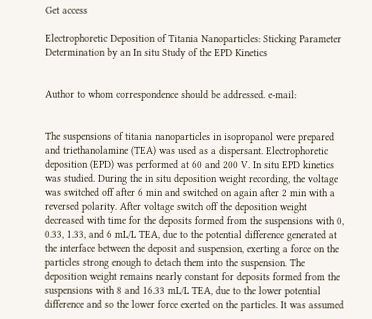Get access

Electrophoretic Deposition of Titania Nanoparticles: Sticking Parameter Determination by an In situ Study of the EPD Kinetics


Author to whom correspondence should be addressed. e-mail:


The suspensions of titania nanoparticles in isopropanol were prepared and triethanolamine (TEA) was used as a dispersant. Electrophoretic deposition (EPD) was performed at 60 and 200 V. In situ EPD kinetics was studied. During the in situ deposition weight recording, the voltage was switched off after 6 min and switched on again after 2 min with a reversed polarity. After voltage switch off the deposition weight decreased with time for the deposits formed from the suspensions with 0, 0.33, 1.33, and 6 mL/L TEA, due to the potential difference generated at the interface between the deposit and suspension, exerting a force on the particles strong enough to detach them into the suspension. The deposition weight remains nearly constant for deposits formed from the suspensions with 8 and 16.33 mL/L TEA, due to the lower potential difference and so the lower force exerted on the particles. It was assumed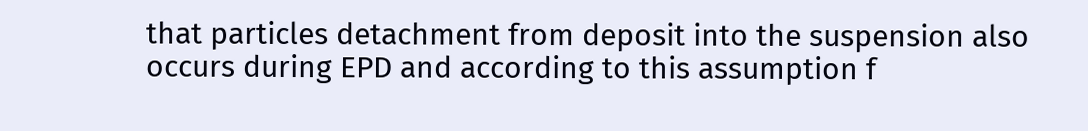that particles detachment from deposit into the suspension also occurs during EPD and according to this assumption f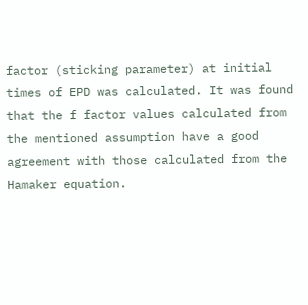factor (sticking parameter) at initial times of EPD was calculated. It was found that the f factor values calculated from the mentioned assumption have a good agreement with those calculated from the Hamaker equation.